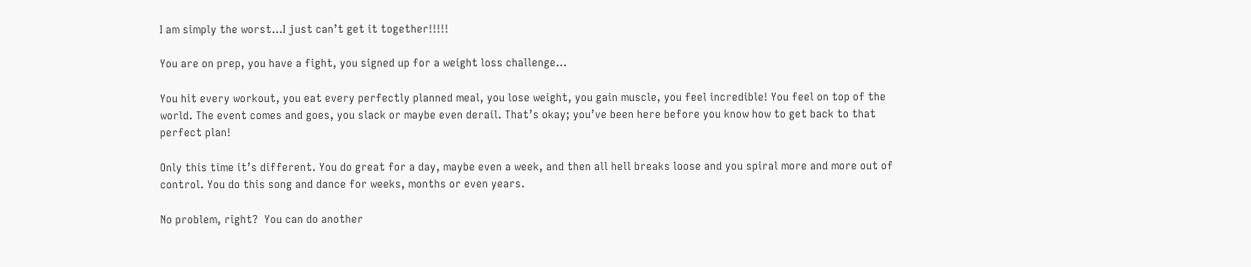I am simply the worst…I just can’t get it together!!!!!

You are on prep, you have a fight, you signed up for a weight loss challenge…

You hit every workout, you eat every perfectly planned meal, you lose weight, you gain muscle, you feel incredible! You feel on top of the world. The event comes and goes, you slack or maybe even derail. That’s okay; you’ve been here before you know how to get back to that perfect plan!

Only this time it’s different. You do great for a day, maybe even a week, and then all hell breaks loose and you spiral more and more out of control. You do this song and dance for weeks, months or even years.

No problem, right?  You can do another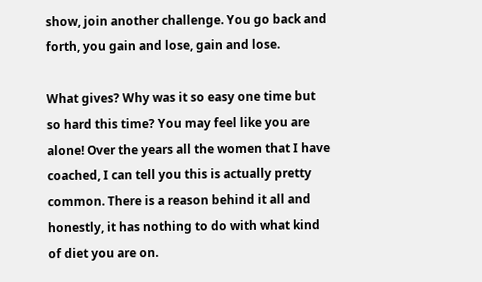show, join another challenge. You go back and forth, you gain and lose, gain and lose.

What gives? Why was it so easy one time but so hard this time? You may feel like you are alone! Over the years all the women that I have coached, I can tell you this is actually pretty common. There is a reason behind it all and honestly, it has nothing to do with what kind of diet you are on.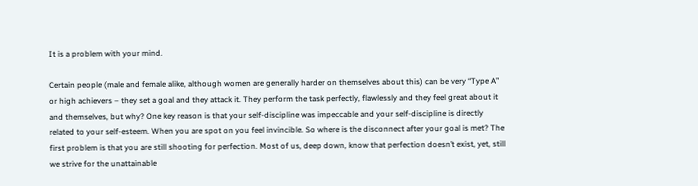It is a problem with your mind.

Certain people (male and female alike, although women are generally harder on themselves about this) can be very “Type A” or high achievers – they set a goal and they attack it. They perform the task perfectly, flawlessly and they feel great about it and themselves, but why? One key reason is that your self-discipline was impeccable and your self-discipline is directly related to your self-esteem. When you are spot on you feel invincible. So where is the disconnect after your goal is met? The first problem is that you are still shooting for perfection. Most of us, deep down, know that perfection doesn’t exist, yet, still we strive for the unattainable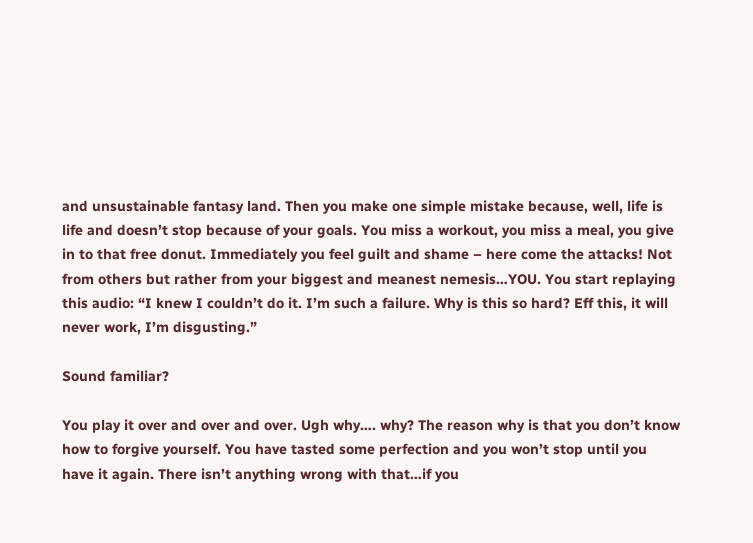and unsustainable fantasy land. Then you make one simple mistake because, well, life is life and doesn’t stop because of your goals. You miss a workout, you miss a meal, you give in to that free donut. Immediately you feel guilt and shame – here come the attacks! Not from others but rather from your biggest and meanest nemesis…YOU. You start replaying this audio: “I knew I couldn’t do it. I’m such a failure. Why is this so hard? Eff this, it will never work, I’m disgusting.”

Sound familiar?

You play it over and over and over. Ugh why…. why? The reason why is that you don’t know how to forgive yourself. You have tasted some perfection and you won’t stop until you have it again. There isn’t anything wrong with that…if you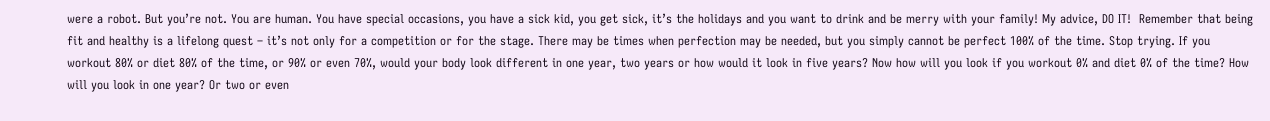were a robot. But you’re not. You are human. You have special occasions, you have a sick kid, you get sick, it’s the holidays and you want to drink and be merry with your family! My advice, DO IT!  Remember that being fit and healthy is a lifelong quest – it’s not only for a competition or for the stage. There may be times when perfection may be needed, but you simply cannot be perfect 100% of the time. Stop trying. If you workout 80% or diet 80% of the time, or 90% or even 70%, would your body look different in one year, two years or how would it look in five years? Now how will you look if you workout 0% and diet 0% of the time? How will you look in one year? Or two or even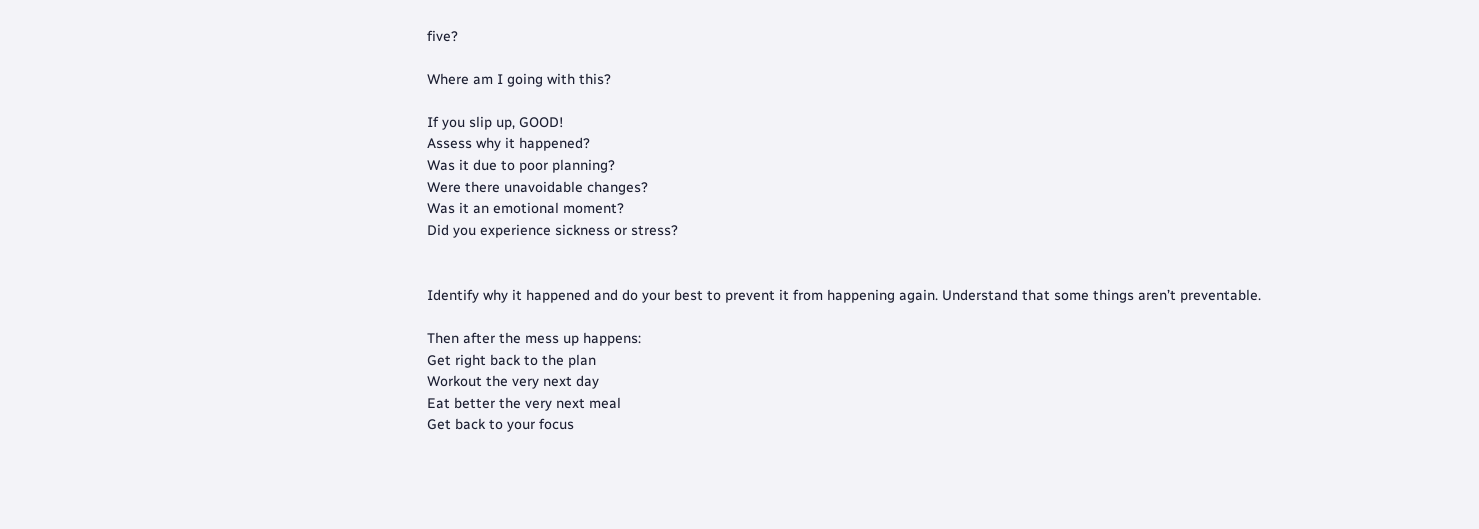five?

Where am I going with this?

If you slip up, GOOD!
Assess why it happened?
Was it due to poor planning?
Were there unavoidable changes?
Was it an emotional moment?
Did you experience sickness or stress?


Identify why it happened and do your best to prevent it from happening again. Understand that some things aren’t preventable.

Then after the mess up happens:
Get right back to the plan
Workout the very next day
Eat better the very next meal
Get back to your focus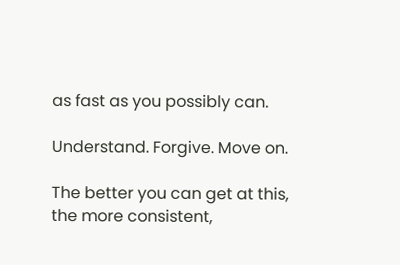as fast as you possibly can.

Understand. Forgive. Move on.

The better you can get at this, the more consistent,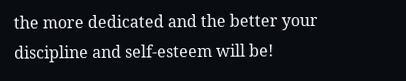the more dedicated and the better your discipline and self-esteem will be!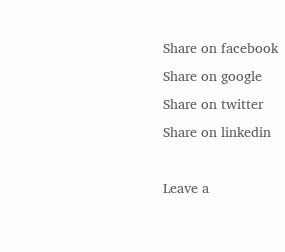Share on facebook
Share on google
Share on twitter
Share on linkedin

Leave a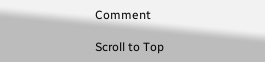Comment

Scroll to Top